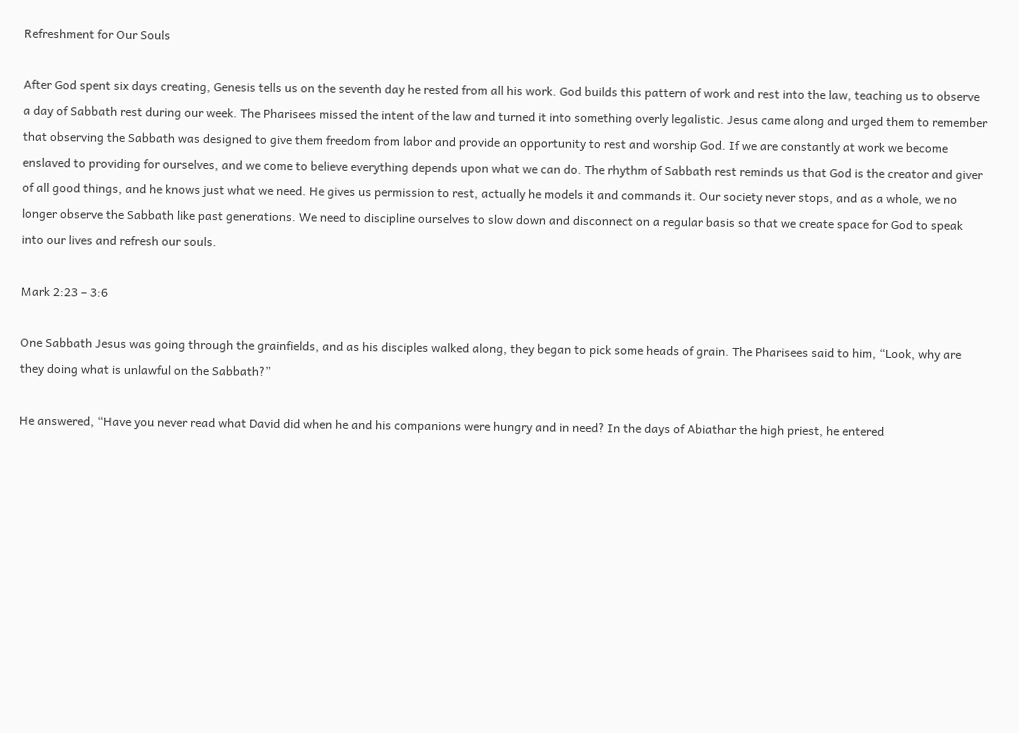Refreshment for Our Souls

After God spent six days creating, Genesis tells us on the seventh day he rested from all his work. God builds this pattern of work and rest into the law, teaching us to observe a day of Sabbath rest during our week. The Pharisees missed the intent of the law and turned it into something overly legalistic. Jesus came along and urged them to remember that observing the Sabbath was designed to give them freedom from labor and provide an opportunity to rest and worship God. If we are constantly at work we become enslaved to providing for ourselves, and we come to believe everything depends upon what we can do. The rhythm of Sabbath rest reminds us that God is the creator and giver of all good things, and he knows just what we need. He gives us permission to rest, actually he models it and commands it. Our society never stops, and as a whole, we no longer observe the Sabbath like past generations. We need to discipline ourselves to slow down and disconnect on a regular basis so that we create space for God to speak into our lives and refresh our souls.

Mark 2:23 – 3:6

One Sabbath Jesus was going through the grainfields, and as his disciples walked along, they began to pick some heads of grain. The Pharisees said to him, “Look, why are they doing what is unlawful on the Sabbath?”

He answered, “Have you never read what David did when he and his companions were hungry and in need? In the days of Abiathar the high priest, he entered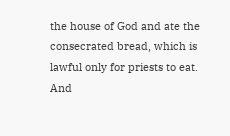the house of God and ate the consecrated bread, which is lawful only for priests to eat. And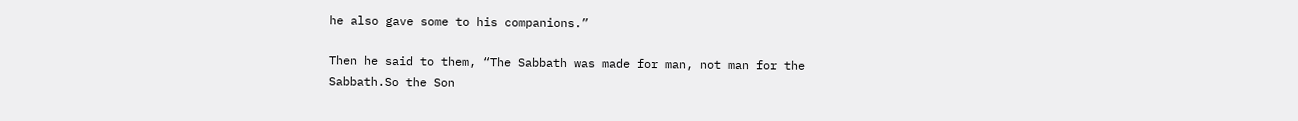he also gave some to his companions.”

Then he said to them, “The Sabbath was made for man, not man for the Sabbath.So the Son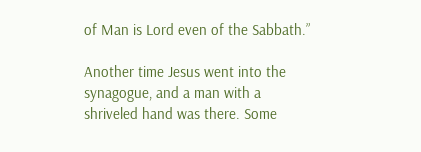of Man is Lord even of the Sabbath.”

Another time Jesus went into the synagogue, and a man with a shriveled hand was there. Some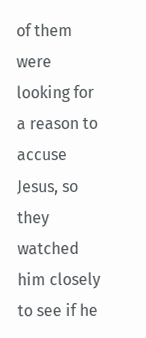of them were looking for a reason to accuse Jesus, so they watched him closely to see if he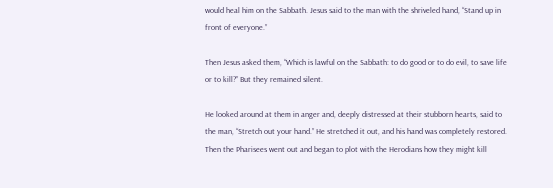would heal him on the Sabbath. Jesus said to the man with the shriveled hand, “Stand up in front of everyone.”

Then Jesus asked them, “Which is lawful on the Sabbath: to do good or to do evil, to save life or to kill?” But they remained silent.

He looked around at them in anger and, deeply distressed at their stubborn hearts, said to the man, “Stretch out your hand.” He stretched it out, and his hand was completely restored. Then the Pharisees went out and began to plot with the Herodians how they might kill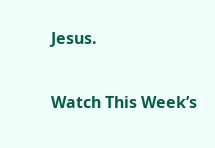Jesus.

Watch This Week’s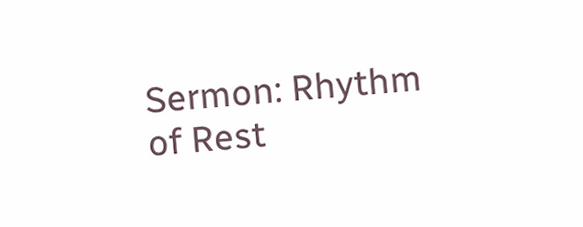Sermon: Rhythm of Rest